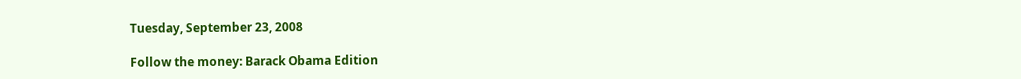Tuesday, September 23, 2008

Follow the money: Barack Obama Edition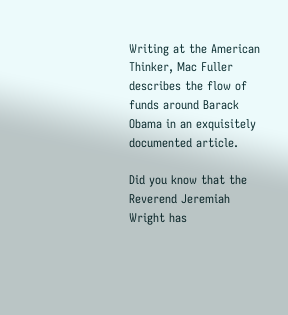Writing at the American Thinker, Mac Fuller describes the flow of funds around Barack Obama in an exquisitely documented article.

Did you know that the Reverend Jeremiah Wright has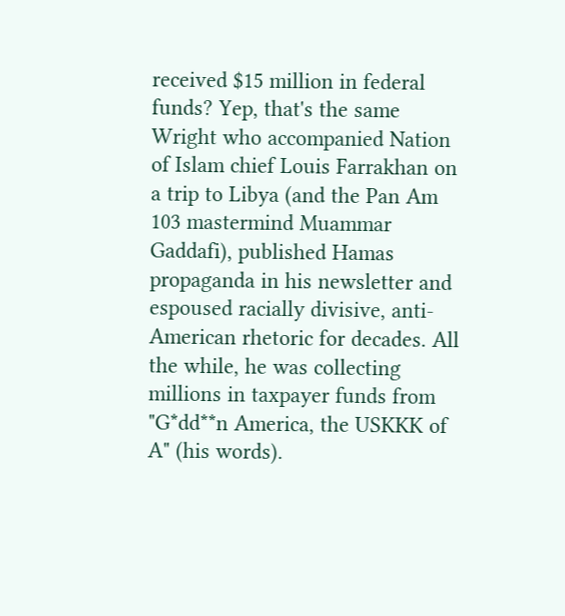received $15 million in federal funds? Yep, that's the same Wright who accompanied Nation of Islam chief Louis Farrakhan on a trip to Libya (and the Pan Am 103 mastermind Muammar Gaddafi), published Hamas propaganda in his newsletter and espoused racially divisive, anti-American rhetoric for decades. All the while, he was collecting millions in taxpayer funds from "G*dd**n America, the USKKK of A" (his words).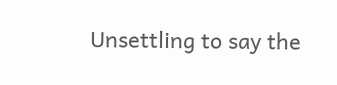Unsettling to say the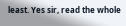least. Yes sir, read the whole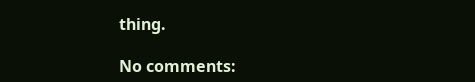thing.

No comments: